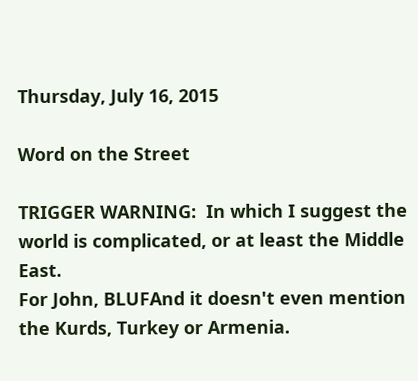Thursday, July 16, 2015

Word on the Street

TRIGGER WARNING:  In which I suggest the world is complicated, or at least the Middle East.
For John, BLUFAnd it doesn't even mention the Kurds, Turkey or Armenia.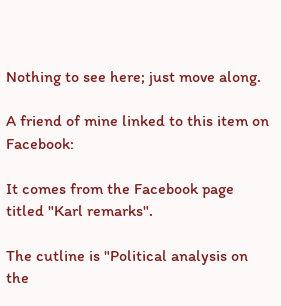Nothing to see here; just move along.

A friend of mine linked to this item on Facebook:

It comes from the Facebook page titled "Karl remarks".

The cutline is "Political analysis on the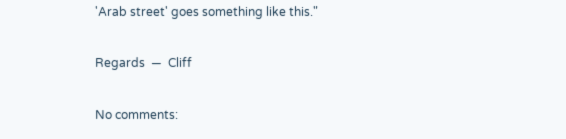'Arab street' goes something like this."

Regards  —  Cliff

No comments: